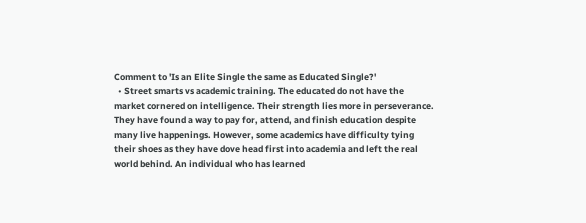Comment to 'Is an Elite Single the same as Educated Single?'
  • Street smarts vs academic training. The educated do not have the market cornered on intelligence. Their strength lies more in perseverance. They have found a way to pay for, attend, and finish education despite many live happenings. However, some academics have difficulty tying their shoes as they have dove head first into academia and left the real world behind. An individual who has learned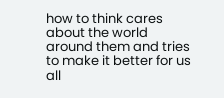how to think cares about the world around them and tries to make it better for us all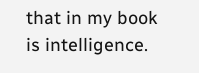that in my book is intelligence.